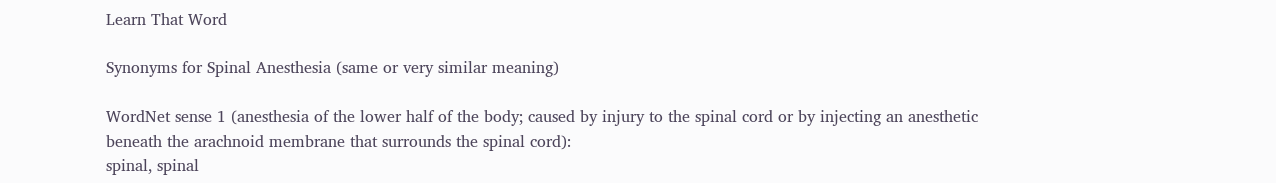Learn That Word

Synonyms for Spinal Anesthesia (same or very similar meaning)

WordNet sense 1 (anesthesia of the lower half of the body; caused by injury to the spinal cord or by injecting an anesthetic beneath the arachnoid membrane that surrounds the spinal cord):
spinal, spinal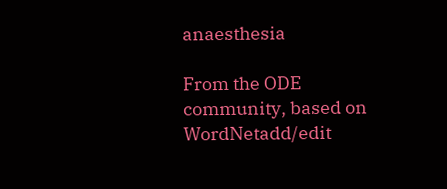anaesthesia

From the ODE community, based on WordNetadd/edit